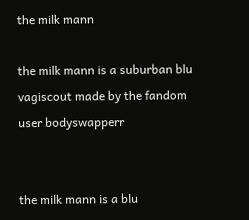the milk mann

the milk mann is a suburban blu vagiscout made by the fandom user bodyswapperr


the milk mann is a blu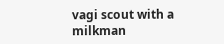vagi scout with a milkman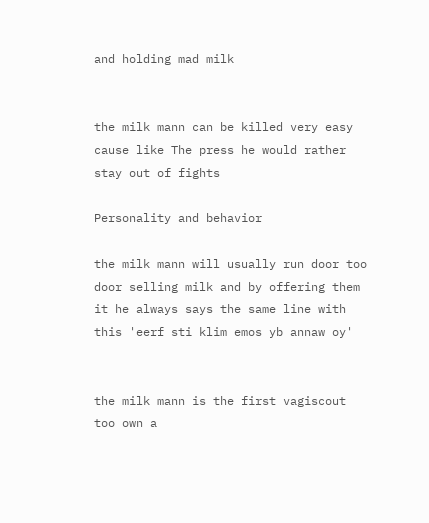and holding mad milk


the milk mann can be killed very easy cause like The press he would rather stay out of fights

Personality and behavior

the milk mann will usually run door too door selling milk and by offering them it he always says the same line with this 'eerf sti klim emos yb annaw oy'


the milk mann is the first vagiscout too own a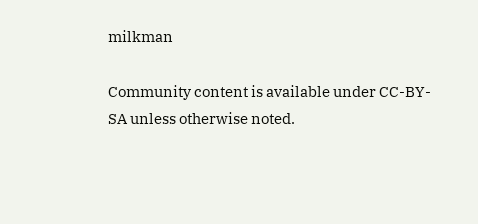milkman

Community content is available under CC-BY-SA unless otherwise noted.